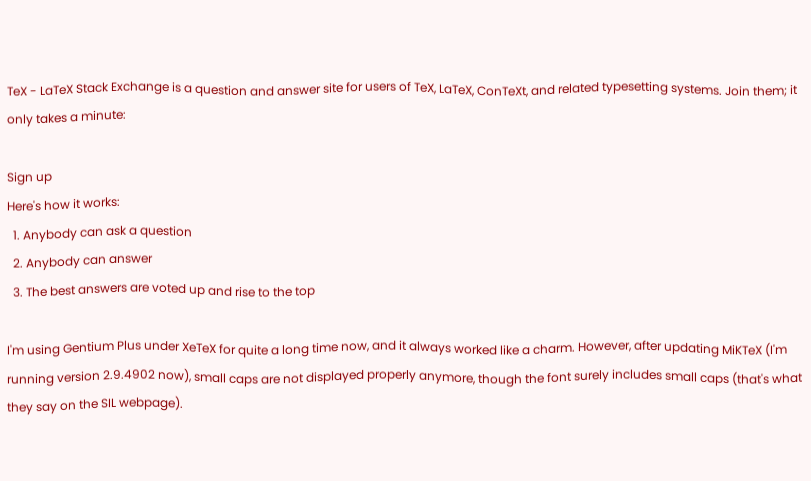TeX - LaTeX Stack Exchange is a question and answer site for users of TeX, LaTeX, ConTeXt, and related typesetting systems. Join them; it only takes a minute:

Sign up
Here's how it works:
  1. Anybody can ask a question
  2. Anybody can answer
  3. The best answers are voted up and rise to the top

I'm using Gentium Plus under XeTeX for quite a long time now, and it always worked like a charm. However, after updating MiKTeX (I'm running version 2.9.4902 now), small caps are not displayed properly anymore, though the font surely includes small caps (that's what they say on the SIL webpage).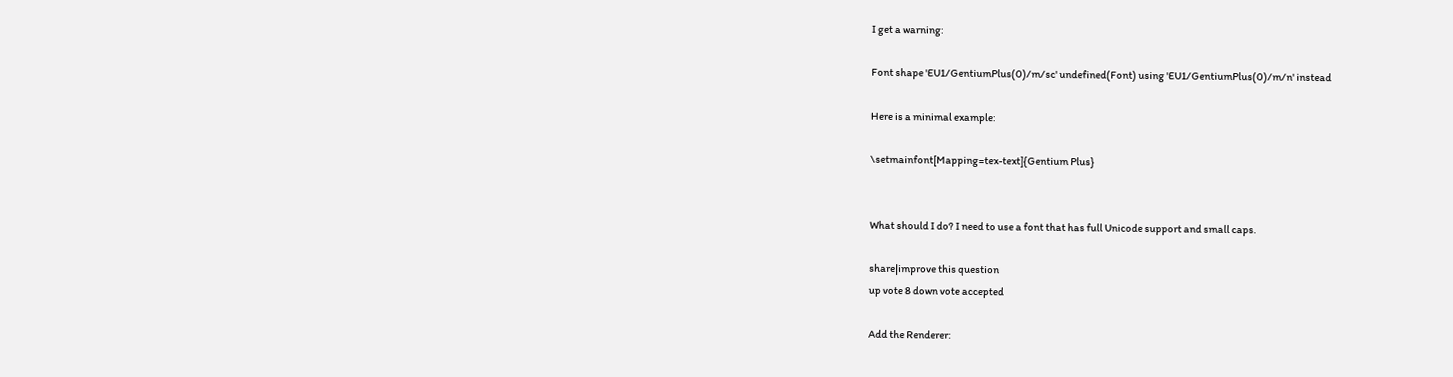I get a warning:

Font shape 'EU1/GentiumPlus(0)/m/sc' undefined(Font) using 'EU1/GentiumPlus(0)/m/n' instead

Here is a minimal example:

\setmainfont[Mapping=tex-text]{Gentium Plus}


What should I do? I need to use a font that has full Unicode support and small caps.

share|improve this question
up vote 8 down vote accepted

Add the Renderer: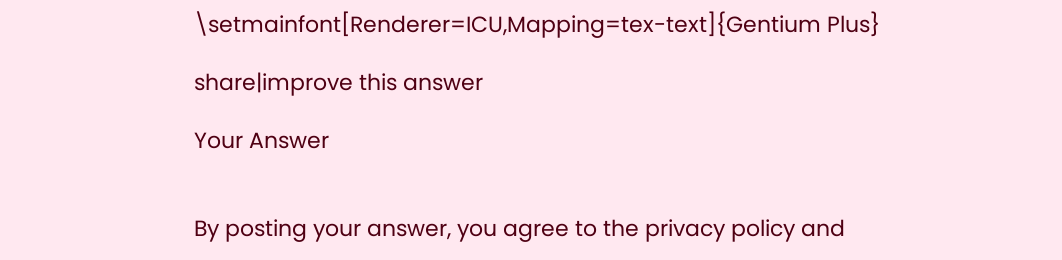\setmainfont[Renderer=ICU,Mapping=tex-text]{Gentium Plus}

share|improve this answer

Your Answer


By posting your answer, you agree to the privacy policy and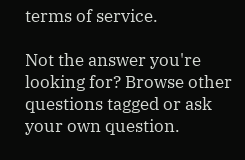terms of service.

Not the answer you're looking for? Browse other questions tagged or ask your own question.